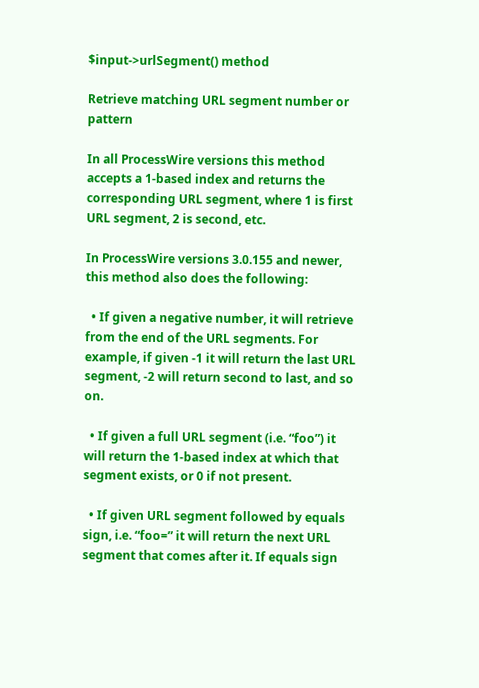$input->urlSegment() method

Retrieve matching URL segment number or pattern

In all ProcessWire versions this method accepts a 1-based index and returns the corresponding URL segment, where 1 is first URL segment, 2 is second, etc.

In ProcessWire versions 3.0.155 and newer, this method also does the following:

  • If given a negative number, it will retrieve from the end of the URL segments. For example, if given -1 it will return the last URL segment, -2 will return second to last, and so on.

  • If given a full URL segment (i.e. “foo”) it will return the 1-based index at which that segment exists, or 0 if not present.

  • If given URL segment followed by equals sign, i.e. “foo=” it will return the next URL segment that comes after it. If equals sign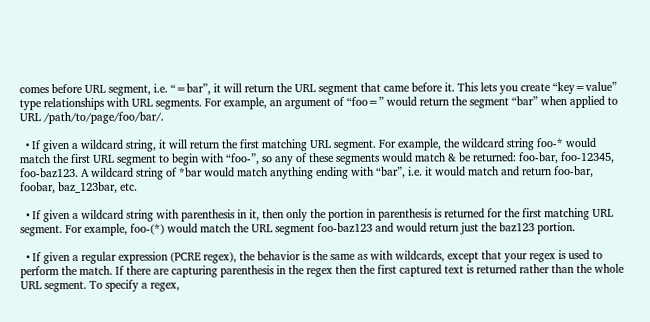comes before URL segment, i.e. “=bar”, it will return the URL segment that came before it. This lets you create “key=value” type relationships with URL segments. For example, an argument of “foo=” would return the segment “bar” when applied to URL /path/to/page/foo/bar/.

  • If given a wildcard string, it will return the first matching URL segment. For example, the wildcard string foo-* would match the first URL segment to begin with “foo-”, so any of these segments would match & be returned: foo-bar, foo-12345, foo-baz123. A wildcard string of *bar would match anything ending with “bar”, i.e. it would match and return foo-bar, foobar, baz_123bar, etc.

  • If given a wildcard string with parenthesis in it, then only the portion in parenthesis is returned for the first matching URL segment. For example, foo-(*) would match the URL segment foo-baz123 and would return just the baz123 portion.

  • If given a regular expression (PCRE regex), the behavior is the same as with wildcards, except that your regex is used to perform the match. If there are capturing parenthesis in the regex then the first captured text is returned rather than the whole URL segment. To specify a regex,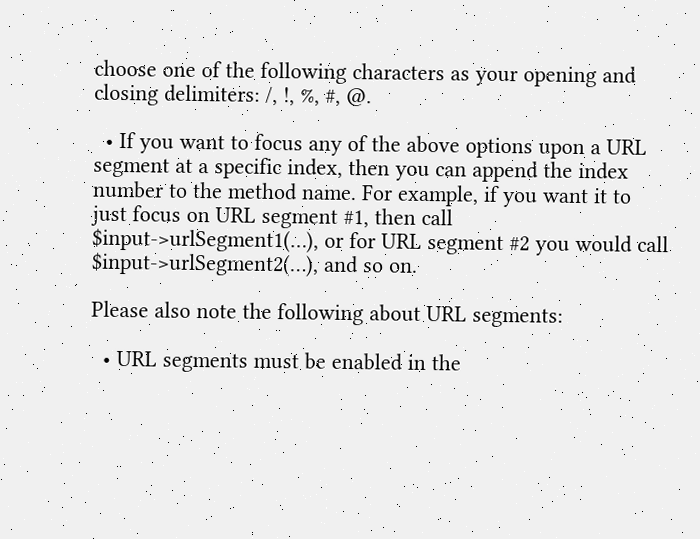choose one of the following characters as your opening and closing delimiters: /, !, %, #, @.

  • If you want to focus any of the above options upon a URL segment at a specific index, then you can append the index number to the method name. For example, if you want it to just focus on URL segment #1, then call $input->urlSegment1(…), or for URL segment #2 you would call $input->urlSegment2(…), and so on.

Please also note the following about URL segments:

  • URL segments must be enabled in the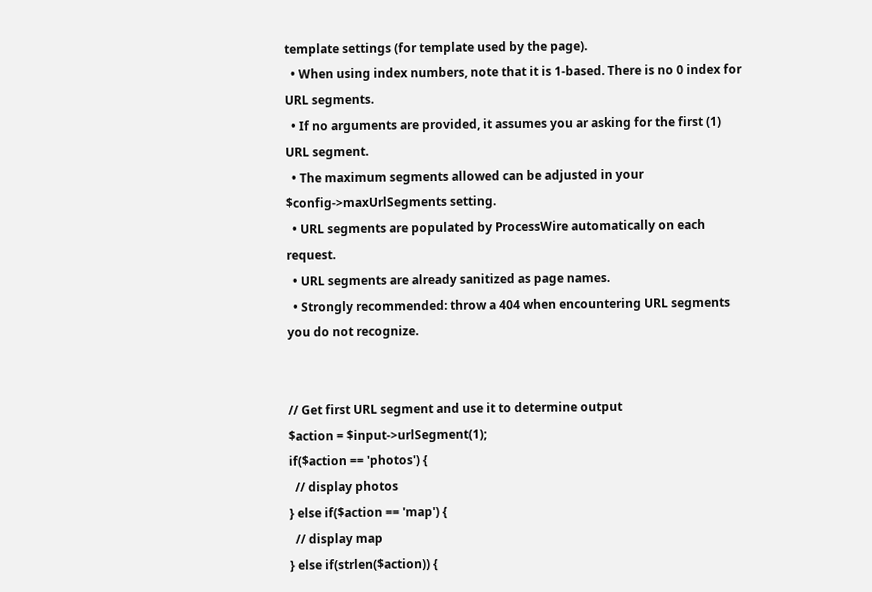template settings (for template used by the page).
  • When using index numbers, note that it is 1-based. There is no 0 index for URL segments.
  • If no arguments are provided, it assumes you ar asking for the first (1) URL segment.
  • The maximum segments allowed can be adjusted in your $config->maxUrlSegments setting.
  • URL segments are populated by ProcessWire automatically on each request.
  • URL segments are already sanitized as page names.
  • Strongly recommended: throw a 404 when encountering URL segments you do not recognize.


// Get first URL segment and use it to determine output
$action = $input->urlSegment(1);
if($action == 'photos') {
  // display photos
} else if($action == 'map') {
  // display map
} else if(strlen($action)) {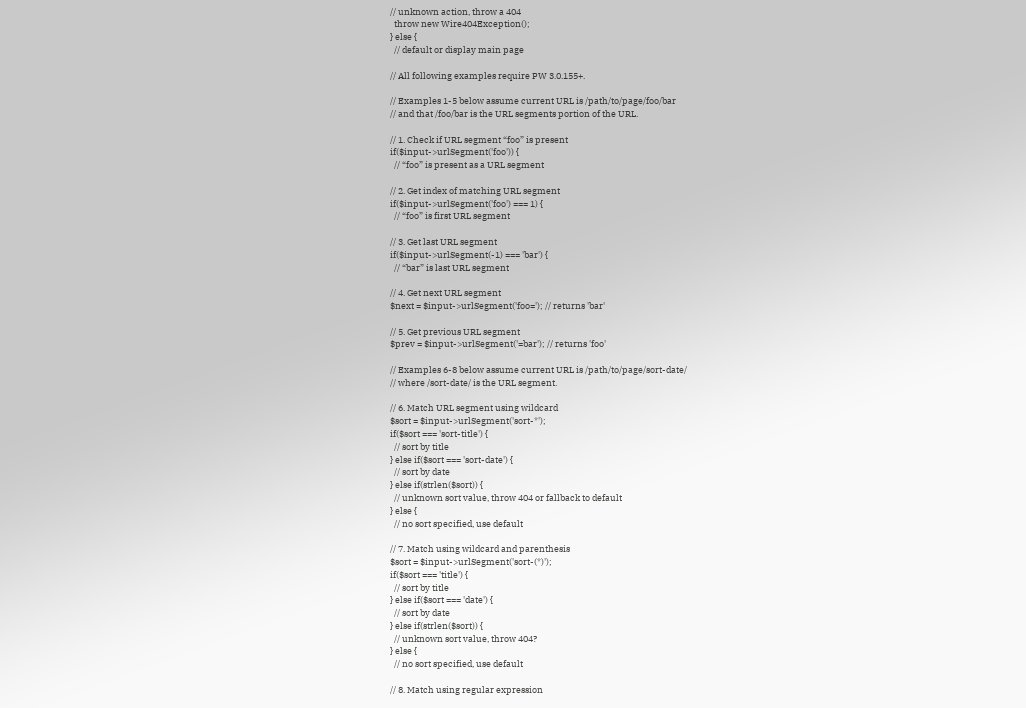// unknown action, throw a 404
  throw new Wire404Exception();
} else {
  // default or display main page

// All following examples require PW 3.0.155+.

// Examples 1-5 below assume current URL is /path/to/page/foo/bar
// and that /foo/bar is the URL segments portion of the URL.

// 1. Check if URL segment “foo” is present
if($input->urlSegment('foo')) {
  // “foo” is present as a URL segment

// 2. Get index of matching URL segment
if($input->urlSegment('foo') === 1) {
  // “foo” is first URL segment

// 3. Get last URL segment
if($input->urlSegment(-1) === 'bar') {
  // “bar” is last URL segment

// 4. Get next URL segment
$next = $input->urlSegment('foo='); // returns 'bar'

// 5. Get previous URL segment
$prev = $input->urlSegment('=bar'); // returns 'foo'

// Examples 6-8 below assume current URL is /path/to/page/sort-date/
// where /sort-date/ is the URL segment.

// 6. Match URL segment using wildcard
$sort = $input->urlSegment('sort-*');
if($sort === 'sort-title') {
  // sort by title
} else if($sort === 'sort-date') {
  // sort by date
} else if(strlen($sort)) {
  // unknown sort value, throw 404 or fallback to default
} else {
  // no sort specified, use default

// 7. Match using wildcard and parenthesis
$sort = $input->urlSegment('sort-(*)');
if($sort === 'title') {
  // sort by title
} else if($sort === 'date') {
  // sort by date
} else if(strlen($sort)) {
  // unknown sort value, throw 404?
} else {
  // no sort specified, use default

// 8. Match using regular expression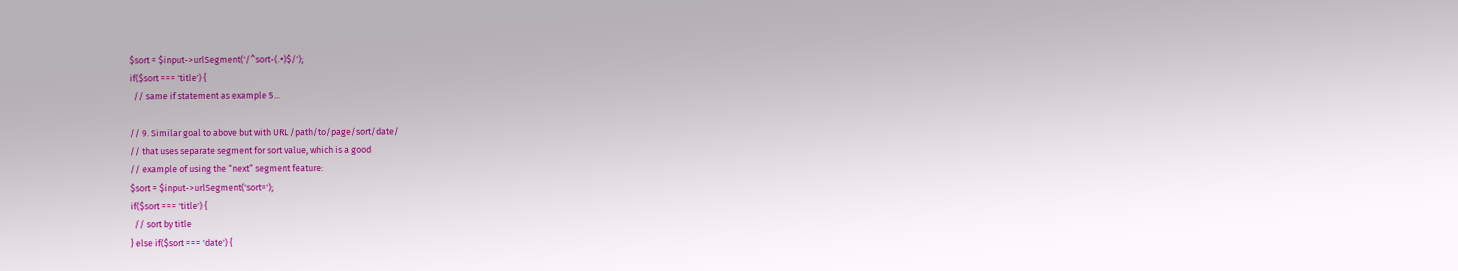$sort = $input->urlSegment('/^sort-(.+)$/');
if($sort === 'title') {
  // same if statement as example 5...

// 9. Similar goal to above but with URL /path/to/page/sort/date/
// that uses separate segment for sort value, which is a good
// example of using the “next” segment feature:
$sort = $input->urlSegment('sort=');
if($sort === 'title') {
  // sort by title
} else if($sort === 'date') {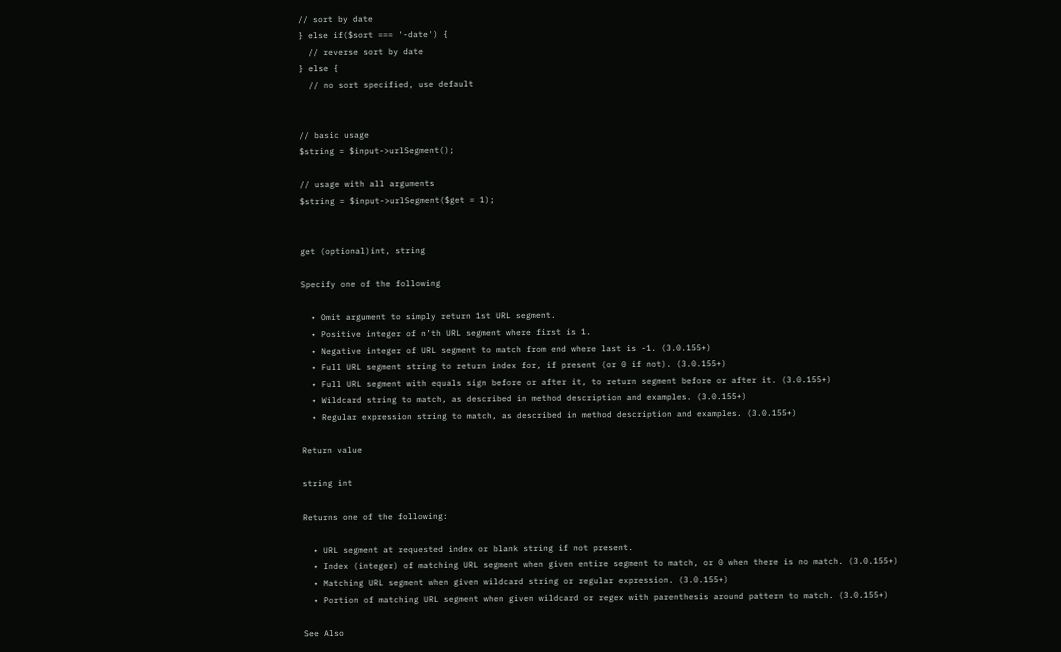// sort by date
} else if($sort === '-date') {
  // reverse sort by date
} else {
  // no sort specified, use default


// basic usage
$string = $input->urlSegment();

// usage with all arguments
$string = $input->urlSegment($get = 1);


get (optional)int, string

Specify one of the following

  • Omit argument to simply return 1st URL segment.
  • Positive integer of n’th URL segment where first is 1.
  • Negative integer of URL segment to match from end where last is -1. (3.0.155+)
  • Full URL segment string to return index for, if present (or 0 if not). (3.0.155+)
  • Full URL segment with equals sign before or after it, to return segment before or after it. (3.0.155+)
  • Wildcard string to match, as described in method description and examples. (3.0.155+)
  • Regular expression string to match, as described in method description and examples. (3.0.155+)

Return value

string int

Returns one of the following:

  • URL segment at requested index or blank string if not present.
  • Index (integer) of matching URL segment when given entire segment to match, or 0 when there is no match. (3.0.155+)
  • Matching URL segment when given wildcard string or regular expression. (3.0.155+)
  • Portion of matching URL segment when given wildcard or regex with parenthesis around pattern to match. (3.0.155+)

See Also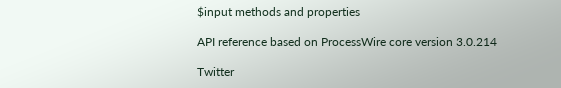$input methods and properties

API reference based on ProcessWire core version 3.0.214

Twitter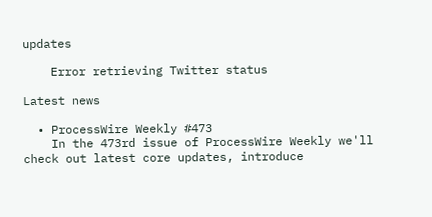updates

    Error retrieving Twitter status

Latest news

  • ProcessWire Weekly #473
    In the 473rd issue of ProcessWire Weekly we'll check out latest core updates, introduce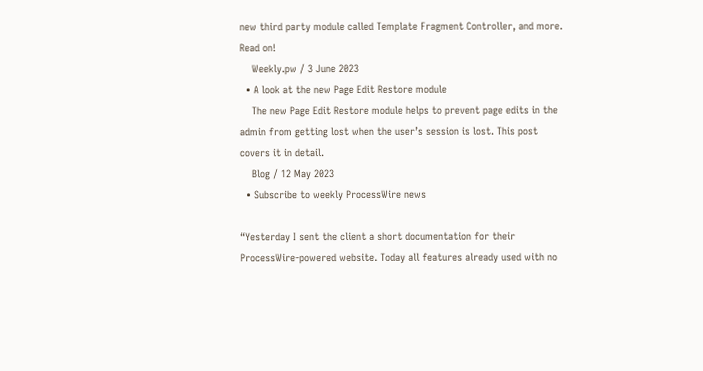new third party module called Template Fragment Controller, and more. Read on!
    Weekly.pw / 3 June 2023
  • A look at the new Page Edit Restore module
    The new Page Edit Restore module helps to prevent page edits in the admin from getting lost when the user’s session is lost. This post covers it in detail.
    Blog / 12 May 2023
  • Subscribe to weekly ProcessWire news

“Yesterday I sent the client a short documentation for their ProcessWire-powered website. Today all features already used with no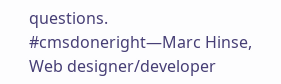questions. #cmsdoneright—Marc Hinse, Web designer/developer